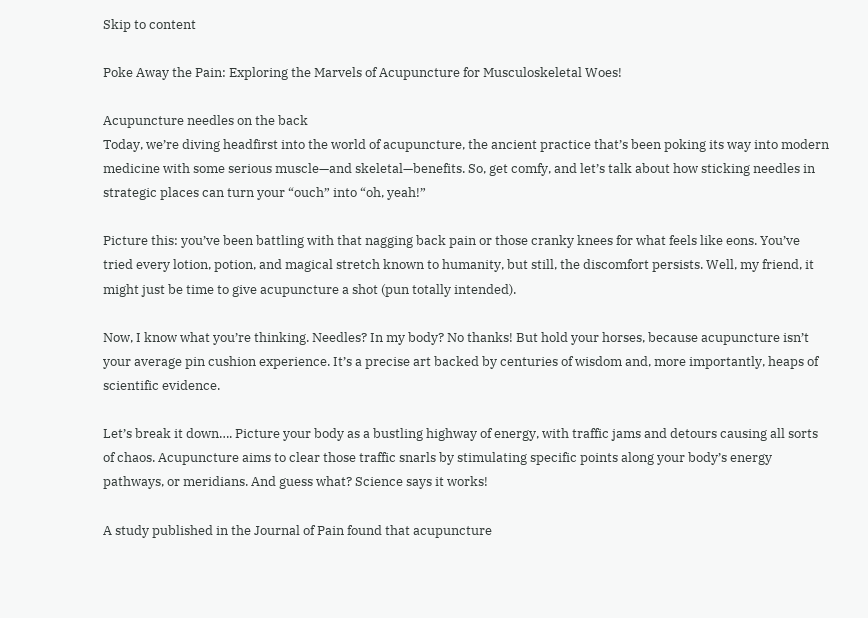Skip to content

Poke Away the Pain: Exploring the Marvels of Acupuncture for Musculoskeletal Woes!

Acupuncture needles on the back
Today, we’re diving headfirst into the world of acupuncture, the ancient practice that’s been poking its way into modern medicine with some serious muscle—and skeletal—benefits. So, get comfy, and let’s talk about how sticking needles in strategic places can turn your “ouch” into “oh, yeah!”

Picture this: you’ve been battling with that nagging back pain or those cranky knees for what feels like eons. You’ve tried every lotion, potion, and magical stretch known to humanity, but still, the discomfort persists. Well, my friend, it might just be time to give acupuncture a shot (pun totally intended).

Now, I know what you’re thinking. Needles? In my body? No thanks! But hold your horses, because acupuncture isn’t your average pin cushion experience. It’s a precise art backed by centuries of wisdom and, more importantly, heaps of scientific evidence.

Let’s break it down…. Picture your body as a bustling highway of energy, with traffic jams and detours causing all sorts of chaos. Acupuncture aims to clear those traffic snarls by stimulating specific points along your body’s energy pathways, or meridians. And guess what? Science says it works!

A study published in the Journal of Pain found that acupuncture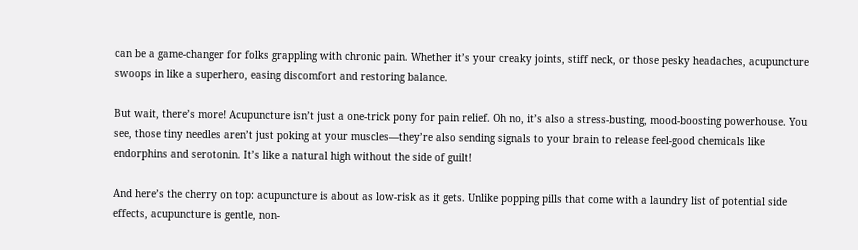can be a game-changer for folks grappling with chronic pain. Whether it’s your creaky joints, stiff neck, or those pesky headaches, acupuncture swoops in like a superhero, easing discomfort and restoring balance.

But wait, there’s more! Acupuncture isn’t just a one-trick pony for pain relief. Oh no, it’s also a stress-busting, mood-boosting powerhouse. You see, those tiny needles aren’t just poking at your muscles—they’re also sending signals to your brain to release feel-good chemicals like endorphins and serotonin. It’s like a natural high without the side of guilt!

And here’s the cherry on top: acupuncture is about as low-risk as it gets. Unlike popping pills that come with a laundry list of potential side effects, acupuncture is gentle, non-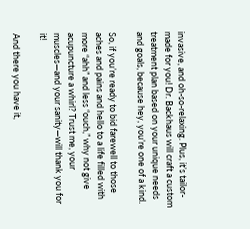invasive, and oh-so-relaxing. Plus, it’s tailor-made for you! Dr. Backhaus will craft a custom treatment plan based on your unique needs and goals, because hey, you’re one of a kind.

So, if you’re ready to bid farewell to those aches and pains and hello to a life filled with more “ahh” and less “ouch,” why not give acupuncture a whirl? Trust me, your muscles—and your sanity—will thank you for it!

And there you have it,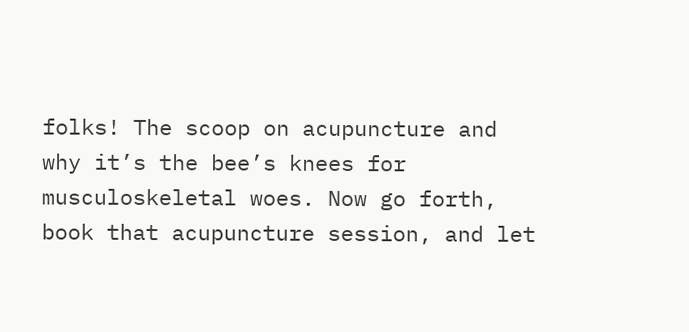folks! The scoop on acupuncture and why it’s the bee’s knees for musculoskeletal woes. Now go forth, book that acupuncture session, and let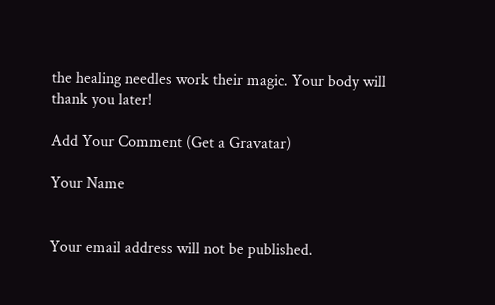the healing needles work their magic. Your body will thank you later!

Add Your Comment (Get a Gravatar)

Your Name


Your email address will not be published.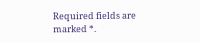Required fields are marked *.